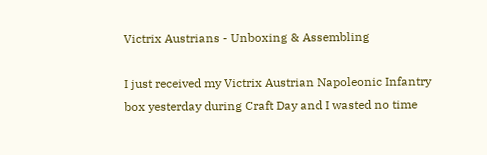Victrix Austrians - Unboxing & Assembling

I just received my Victrix Austrian Napoleonic Infantry box yesterday during Craft Day and I wasted no time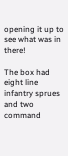opening it up to see what was in there!

The box had eight line infantry sprues and two command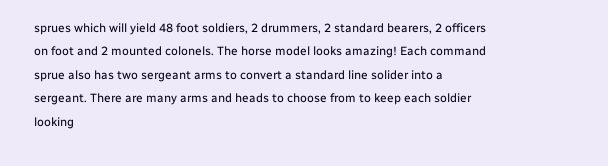sprues which will yield 48 foot soldiers, 2 drummers, 2 standard bearers, 2 officers on foot and 2 mounted colonels. The horse model looks amazing! Each command sprue also has two sergeant arms to convert a standard line solider into a sergeant. There are many arms and heads to choose from to keep each soldier looking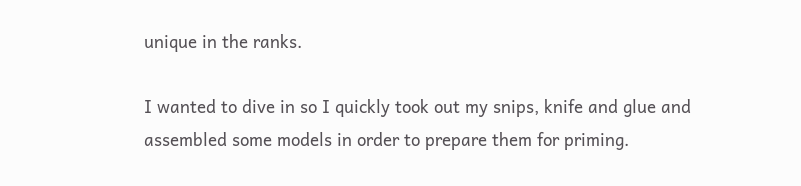unique in the ranks.

I wanted to dive in so I quickly took out my snips, knife and glue and assembled some models in order to prepare them for priming.